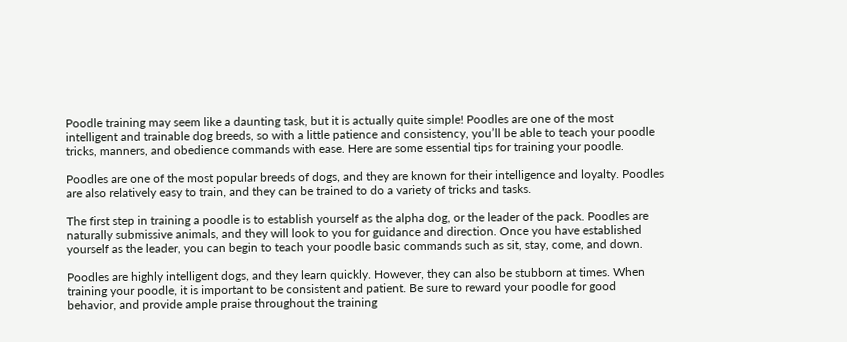Poodle training may seem like a daunting task, but it is actually quite simple! Poodles are one of the most intelligent and trainable dog breeds, so with a little patience and consistency, you’ll be able to teach your poodle tricks, manners, and obedience commands with ease. Here are some essential tips for training your poodle.

Poodles are one of the most popular breeds of dogs, and they are known for their intelligence and loyalty. Poodles are also relatively easy to train, and they can be trained to do a variety of tricks and tasks.

The first step in training a poodle is to establish yourself as the alpha dog, or the leader of the pack. Poodles are naturally submissive animals, and they will look to you for guidance and direction. Once you have established yourself as the leader, you can begin to teach your poodle basic commands such as sit, stay, come, and down.

Poodles are highly intelligent dogs, and they learn quickly. However, they can also be stubborn at times. When training your poodle, it is important to be consistent and patient. Be sure to reward your poodle for good behavior, and provide ample praise throughout the training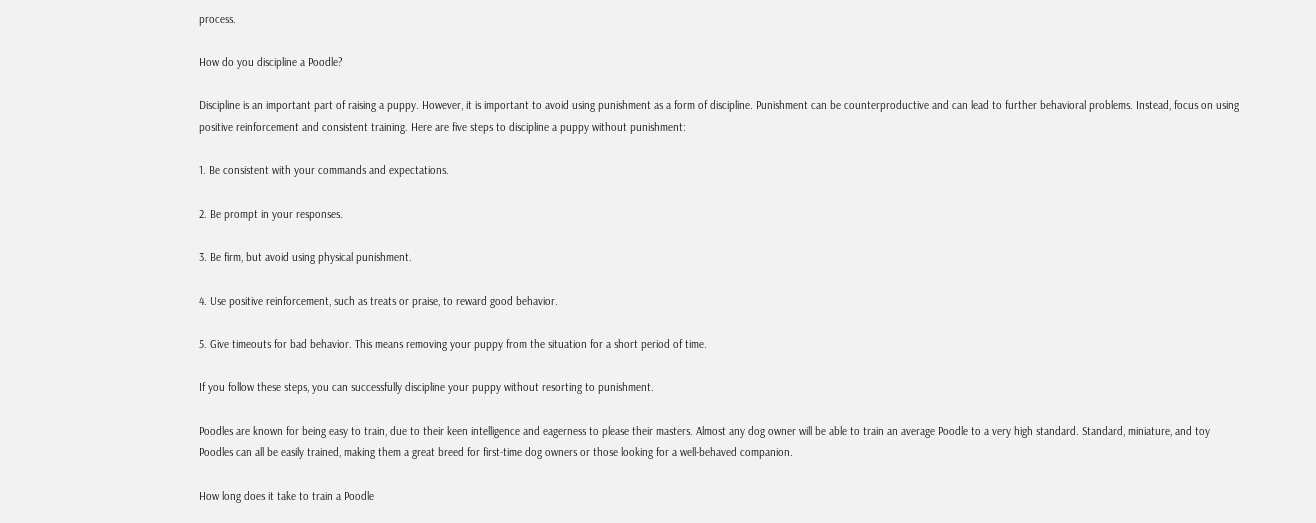process.

How do you discipline a Poodle?

Discipline is an important part of raising a puppy. However, it is important to avoid using punishment as a form of discipline. Punishment can be counterproductive and can lead to further behavioral problems. Instead, focus on using positive reinforcement and consistent training. Here are five steps to discipline a puppy without punishment:

1. Be consistent with your commands and expectations.

2. Be prompt in your responses.

3. Be firm, but avoid using physical punishment.

4. Use positive reinforcement, such as treats or praise, to reward good behavior.

5. Give timeouts for bad behavior. This means removing your puppy from the situation for a short period of time.

If you follow these steps, you can successfully discipline your puppy without resorting to punishment.

Poodles are known for being easy to train, due to their keen intelligence and eagerness to please their masters. Almost any dog owner will be able to train an average Poodle to a very high standard. Standard, miniature, and toy Poodles can all be easily trained, making them a great breed for first-time dog owners or those looking for a well-behaved companion.

How long does it take to train a Poodle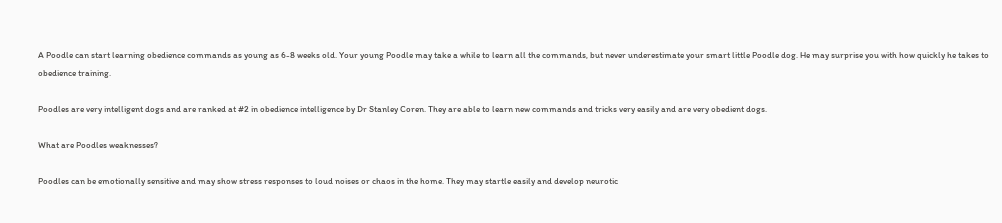A Poodle can start learning obedience commands as young as 6-8 weeks old. Your young Poodle may take a while to learn all the commands, but never underestimate your smart little Poodle dog. He may surprise you with how quickly he takes to obedience training.

Poodles are very intelligent dogs and are ranked at #2 in obedience intelligence by Dr Stanley Coren. They are able to learn new commands and tricks very easily and are very obedient dogs.

What are Poodles weaknesses?

Poodles can be emotionally sensitive and may show stress responses to loud noises or chaos in the home. They may startle easily and develop neurotic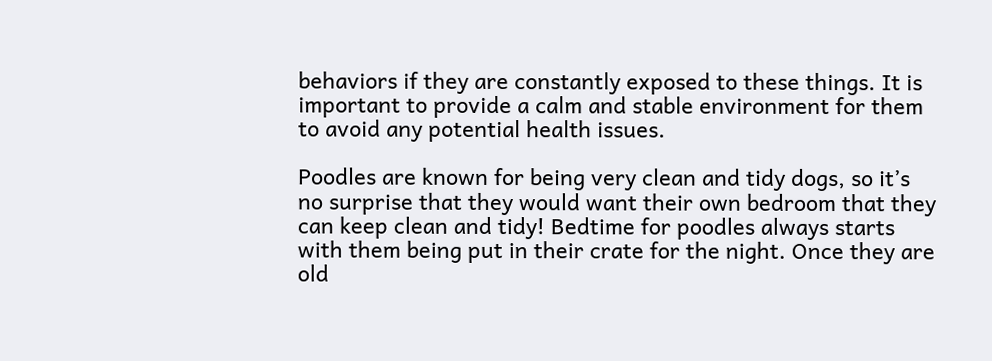behaviors if they are constantly exposed to these things. It is important to provide a calm and stable environment for them to avoid any potential health issues.

Poodles are known for being very clean and tidy dogs, so it’s no surprise that they would want their own bedroom that they can keep clean and tidy! Bedtime for poodles always starts with them being put in their crate for the night. Once they are old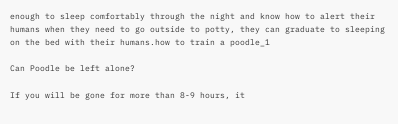enough to sleep comfortably through the night and know how to alert their humans when they need to go outside to potty, they can graduate to sleeping on the bed with their humans.how to train a poodle_1

Can Poodle be left alone?

If you will be gone for more than 8-9 hours, it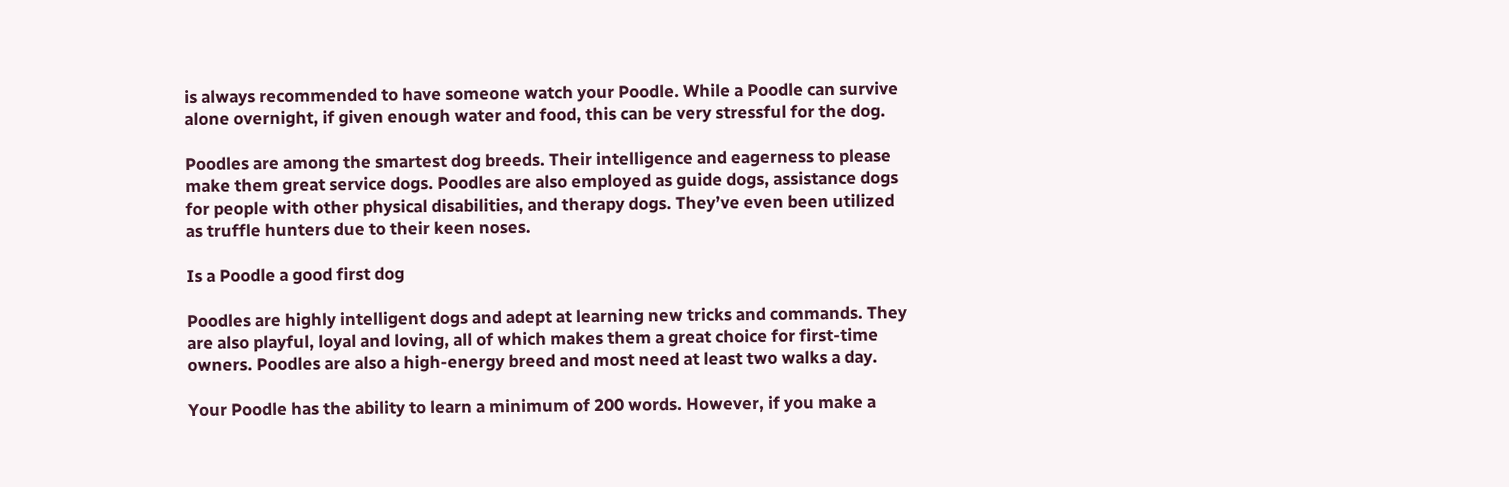is always recommended to have someone watch your Poodle. While a Poodle can survive alone overnight, if given enough water and food, this can be very stressful for the dog.

Poodles are among the smartest dog breeds. Their intelligence and eagerness to please make them great service dogs. Poodles are also employed as guide dogs, assistance dogs for people with other physical disabilities, and therapy dogs. They’ve even been utilized as truffle hunters due to their keen noses.

Is a Poodle a good first dog

Poodles are highly intelligent dogs and adept at learning new tricks and commands. They are also playful, loyal and loving, all of which makes them a great choice for first-time owners. Poodles are also a high-energy breed and most need at least two walks a day.

Your Poodle has the ability to learn a minimum of 200 words. However, if you make a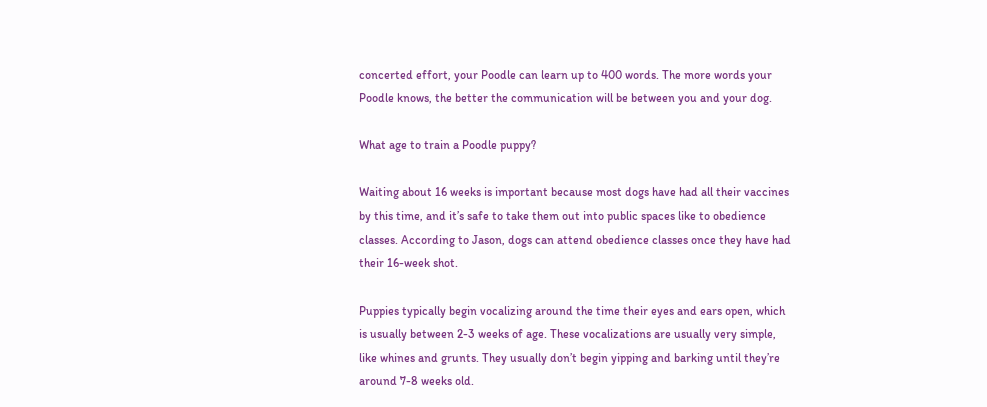concerted effort, your Poodle can learn up to 400 words. The more words your Poodle knows, the better the communication will be between you and your dog.

What age to train a Poodle puppy?

Waiting about 16 weeks is important because most dogs have had all their vaccines by this time, and it’s safe to take them out into public spaces like to obedience classes. According to Jason, dogs can attend obedience classes once they have had their 16-week shot.

Puppies typically begin vocalizing around the time their eyes and ears open, which is usually between 2-3 weeks of age. These vocalizations are usually very simple, like whines and grunts. They usually don’t begin yipping and barking until they’re around 7-8 weeks old.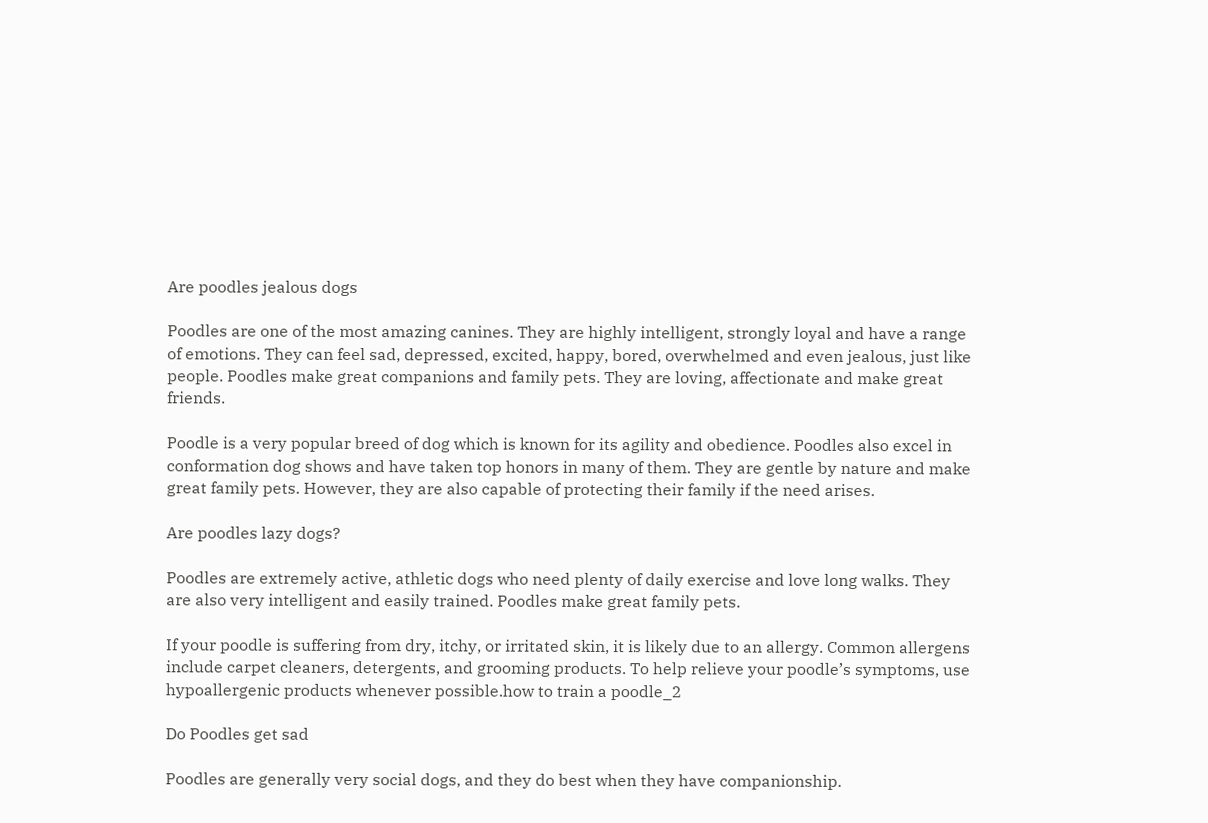Are poodles jealous dogs

Poodles are one of the most amazing canines. They are highly intelligent, strongly loyal and have a range of emotions. They can feel sad, depressed, excited, happy, bored, overwhelmed and even jealous, just like people. Poodles make great companions and family pets. They are loving, affectionate and make great friends.

Poodle is a very popular breed of dog which is known for its agility and obedience. Poodles also excel in conformation dog shows and have taken top honors in many of them. They are gentle by nature and make great family pets. However, they are also capable of protecting their family if the need arises.

Are poodles lazy dogs?

Poodles are extremely active, athletic dogs who need plenty of daily exercise and love long walks. They are also very intelligent and easily trained. Poodles make great family pets.

If your poodle is suffering from dry, itchy, or irritated skin, it is likely due to an allergy. Common allergens include carpet cleaners, detergents, and grooming products. To help relieve your poodle’s symptoms, use hypoallergenic products whenever possible.how to train a poodle_2

Do Poodles get sad

Poodles are generally very social dogs, and they do best when they have companionship.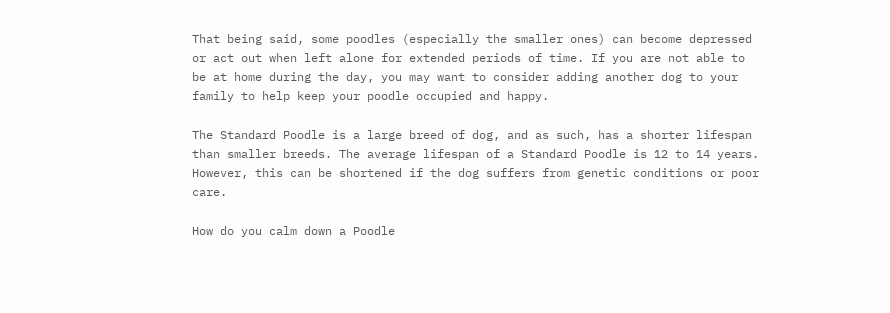That being said, some poodles (especially the smaller ones) can become depressed or act out when left alone for extended periods of time. If you are not able to be at home during the day, you may want to consider adding another dog to your family to help keep your poodle occupied and happy.

The Standard Poodle is a large breed of dog, and as such, has a shorter lifespan than smaller breeds. The average lifespan of a Standard Poodle is 12 to 14 years. However, this can be shortened if the dog suffers from genetic conditions or poor care.

How do you calm down a Poodle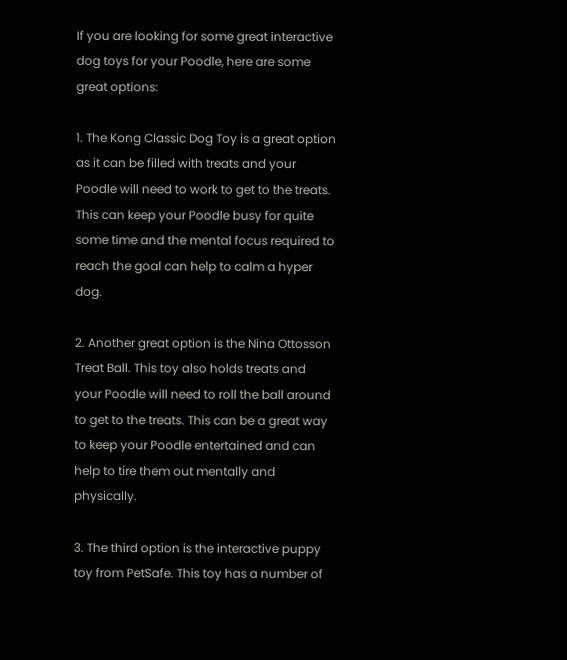If you are looking for some great interactive dog toys for your Poodle, here are some great options:

1. The Kong Classic Dog Toy is a great option as it can be filled with treats and your Poodle will need to work to get to the treats. This can keep your Poodle busy for quite some time and the mental focus required to reach the goal can help to calm a hyper dog.

2. Another great option is the Nina Ottosson Treat Ball. This toy also holds treats and your Poodle will need to roll the ball around to get to the treats. This can be a great way to keep your Poodle entertained and can help to tire them out mentally and physically.

3. The third option is the interactive puppy toy from PetSafe. This toy has a number of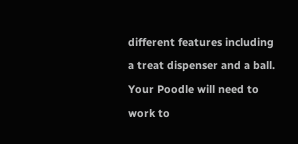different features including a treat dispenser and a ball. Your Poodle will need to work to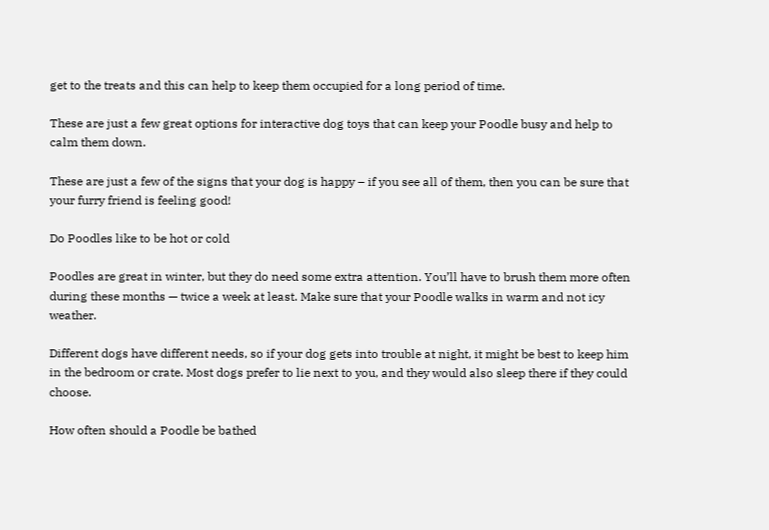get to the treats and this can help to keep them occupied for a long period of time.

These are just a few great options for interactive dog toys that can keep your Poodle busy and help to calm them down.

These are just a few of the signs that your dog is happy – if you see all of them, then you can be sure that your furry friend is feeling good!

Do Poodles like to be hot or cold

Poodles are great in winter, but they do need some extra attention. You’ll have to brush them more often during these months — twice a week at least. Make sure that your Poodle walks in warm and not icy weather.

Different dogs have different needs, so if your dog gets into trouble at night, it might be best to keep him in the bedroom or crate. Most dogs prefer to lie next to you, and they would also sleep there if they could choose.

How often should a Poodle be bathed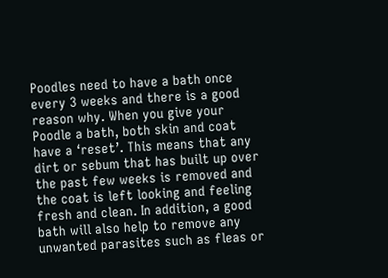Poodles need to have a bath once every 3 weeks and there is a good reason why. When you give your Poodle a bath, both skin and coat have a ‘reset’. This means that any dirt or sebum that has built up over the past few weeks is removed and the coat is left looking and feeling fresh and clean. In addition, a good bath will also help to remove any unwanted parasites such as fleas or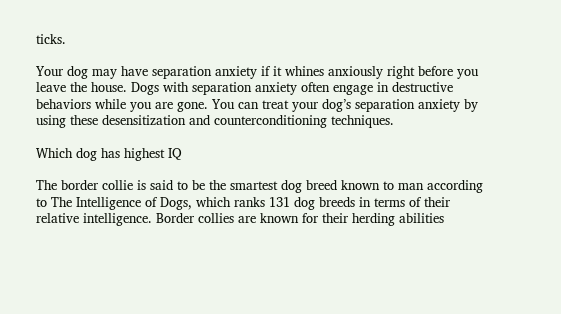ticks.

Your dog may have separation anxiety if it whines anxiously right before you leave the house. Dogs with separation anxiety often engage in destructive behaviors while you are gone. You can treat your dog’s separation anxiety by using these desensitization and counterconditioning techniques.

Which dog has highest IQ

The border collie is said to be the smartest dog breed known to man according to The Intelligence of Dogs, which ranks 131 dog breeds in terms of their relative intelligence. Border collies are known for their herding abilities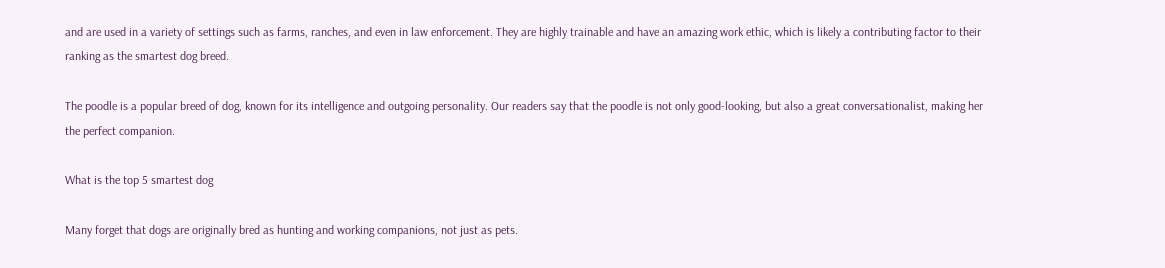and are used in a variety of settings such as farms, ranches, and even in law enforcement. They are highly trainable and have an amazing work ethic, which is likely a contributing factor to their ranking as the smartest dog breed.

The poodle is a popular breed of dog, known for its intelligence and outgoing personality. Our readers say that the poodle is not only good-looking, but also a great conversationalist, making her the perfect companion.

What is the top 5 smartest dog

Many forget that dogs are originally bred as hunting and working companions, not just as pets.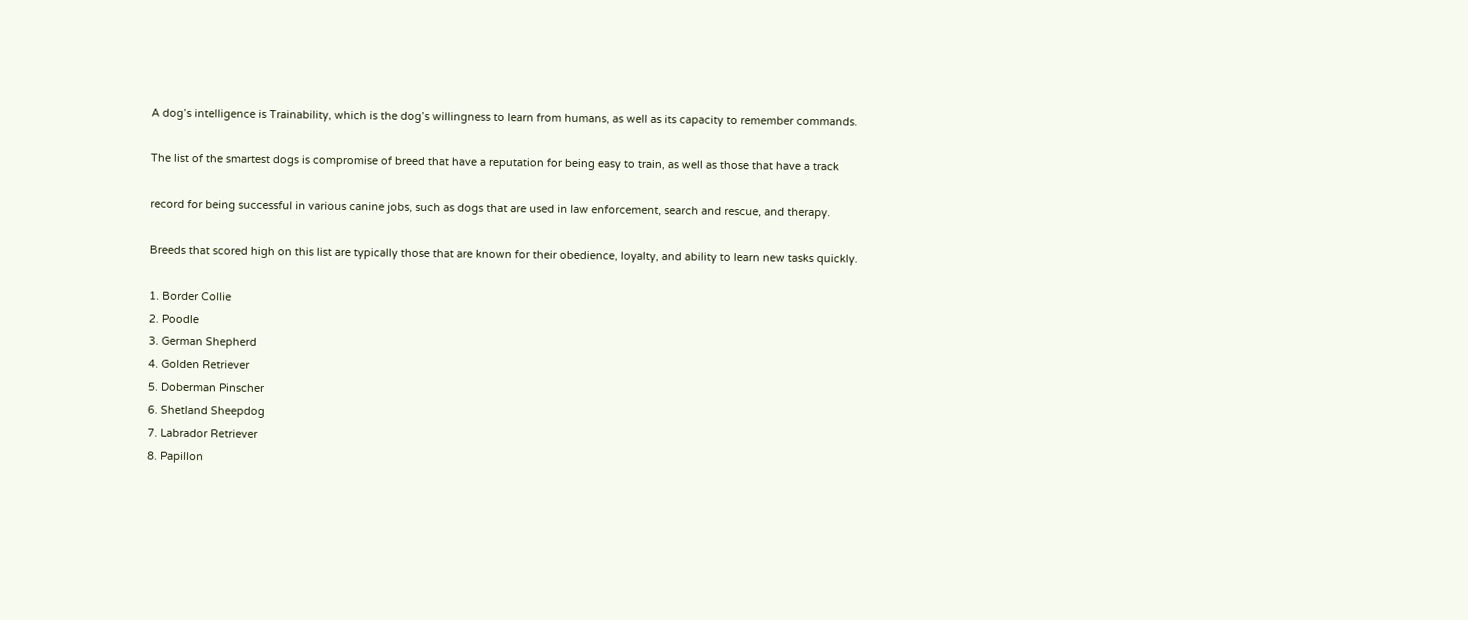A dog’s intelligence is Trainability, which is the dog’s willingness to learn from humans, as well as its capacity to remember commands.

The list of the smartest dogs is compromise of breed that have a reputation for being easy to train, as well as those that have a track

record for being successful in various canine jobs, such as dogs that are used in law enforcement, search and rescue, and therapy.

Breeds that scored high on this list are typically those that are known for their obedience, loyalty, and ability to learn new tasks quickly.

1. Border Collie
2. Poodle
3. German Shepherd
4. Golden Retriever
5. Doberman Pinscher
6. Shetland Sheepdog
7. Labrador Retriever
8. Papillon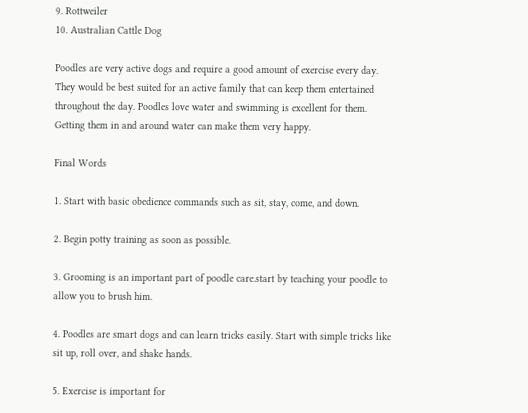9. Rottweiler
10. Australian Cattle Dog

Poodles are very active dogs and require a good amount of exercise every day. They would be best suited for an active family that can keep them entertained throughout the day. Poodles love water and swimming is excellent for them. Getting them in and around water can make them very happy.

Final Words

1. Start with basic obedience commands such as sit, stay, come, and down.

2. Begin potty training as soon as possible.

3. Grooming is an important part of poodle care.start by teaching your poodle to allow you to brush him.

4. Poodles are smart dogs and can learn tricks easily. Start with simple tricks like sit up, roll over, and shake hands.

5. Exercise is important for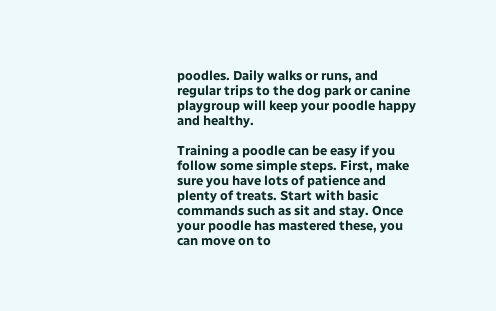poodles. Daily walks or runs, and regular trips to the dog park or canine playgroup will keep your poodle happy and healthy.

Training a poodle can be easy if you follow some simple steps. First, make sure you have lots of patience and plenty of treats. Start with basic commands such as sit and stay. Once your poodle has mastered these, you can move on to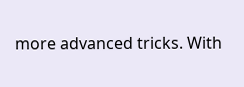more advanced tricks. With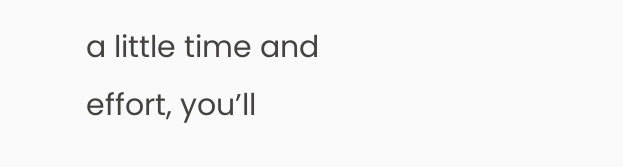a little time and effort, you’ll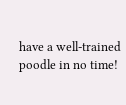have a well-trained poodle in no time!